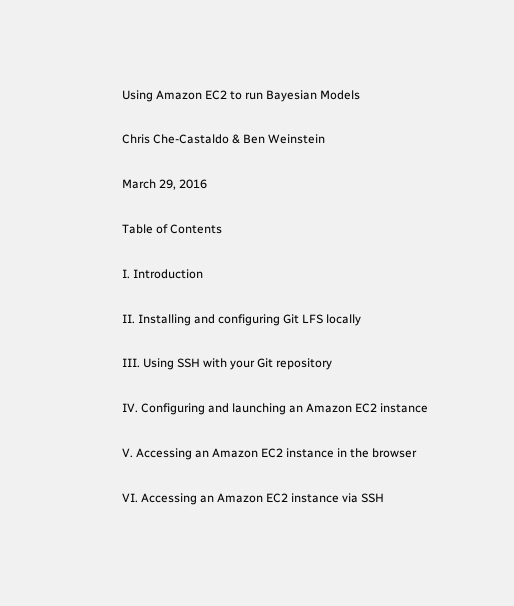Using Amazon EC2 to run Bayesian Models

Chris Che-Castaldo & Ben Weinstein

March 29, 2016

Table of Contents

I. Introduction

II. Installing and configuring Git LFS locally

III. Using SSH with your Git repository

IV. Configuring and launching an Amazon EC2 instance

V. Accessing an Amazon EC2 instance in the browser

VI. Accessing an Amazon EC2 instance via SSH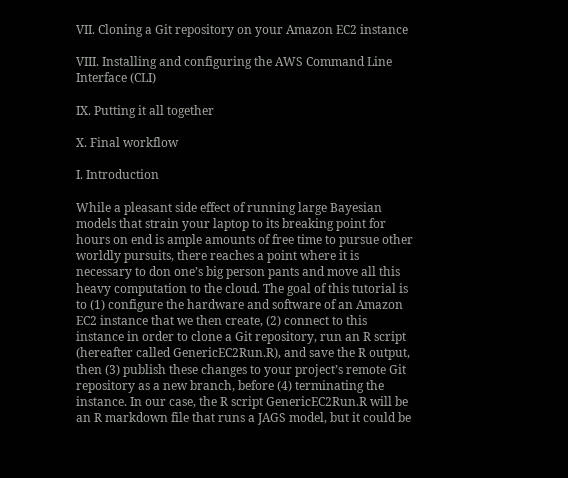VII. Cloning a Git repository on your Amazon EC2 instance

VIII. Installing and configuring the AWS Command Line Interface (CLI)

IX. Putting it all together

X. Final workflow

I. Introduction

While a pleasant side effect of running large Bayesian models that strain your laptop to its breaking point for hours on end is ample amounts of free time to pursue other worldly pursuits, there reaches a point where it is necessary to don one’s big person pants and move all this heavy computation to the cloud. The goal of this tutorial is to (1) configure the hardware and software of an Amazon EC2 instance that we then create, (2) connect to this instance in order to clone a Git repository, run an R script (hereafter called GenericEC2Run.R), and save the R output, then (3) publish these changes to your project’s remote Git repository as a new branch, before (4) terminating the instance. In our case, the R script GenericEC2Run.R will be an R markdown file that runs a JAGS model, but it could be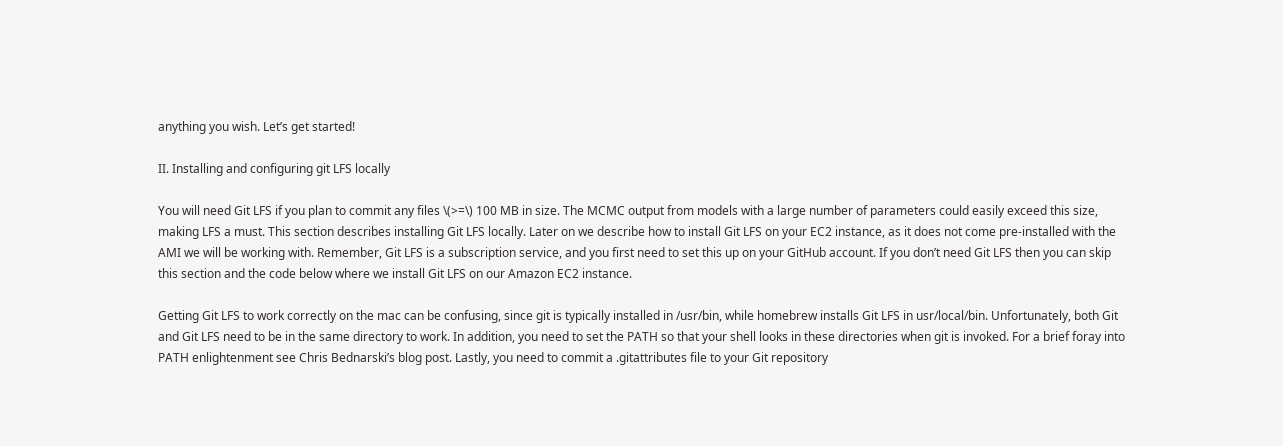anything you wish. Let’s get started!

II. Installing and configuring git LFS locally

You will need Git LFS if you plan to commit any files \(>=\) 100 MB in size. The MCMC output from models with a large number of parameters could easily exceed this size, making LFS a must. This section describes installing Git LFS locally. Later on we describe how to install Git LFS on your EC2 instance, as it does not come pre-installed with the AMI we will be working with. Remember, Git LFS is a subscription service, and you first need to set this up on your GitHub account. If you don’t need Git LFS then you can skip this section and the code below where we install Git LFS on our Amazon EC2 instance.

Getting Git LFS to work correctly on the mac can be confusing, since git is typically installed in /usr/bin, while homebrew installs Git LFS in usr/local/bin. Unfortunately, both Git and Git LFS need to be in the same directory to work. In addition, you need to set the PATH so that your shell looks in these directories when git is invoked. For a brief foray into PATH enlightenment see Chris Bednarski’s blog post. Lastly, you need to commit a .gitattributes file to your Git repository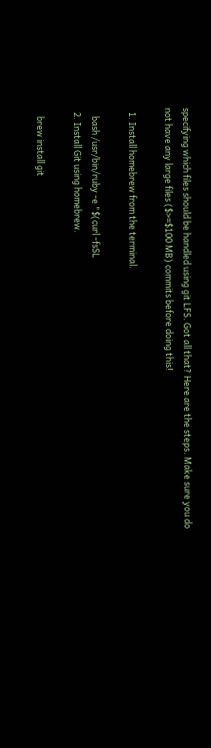specifying which files should be handled using git LFS. Got all that? Here are the steps. Make sure you do not have any large files ($>=$100 MB) commits before doing this!

  1. Install homebrew from the terminal.

    bash /usr/bin/ruby -e "$(curl -fsSL
  2. Install Git using homebrew.

    brew install git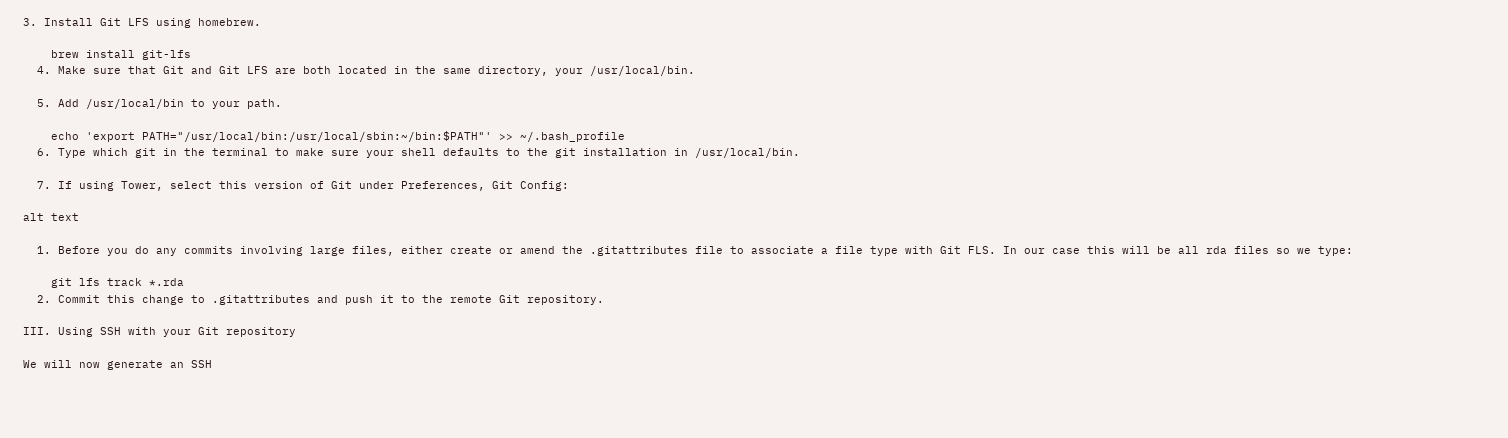3. Install Git LFS using homebrew.

    brew install git-lfs
  4. Make sure that Git and Git LFS are both located in the same directory, your /usr/local/bin.

  5. Add /usr/local/bin to your path.

    echo 'export PATH="/usr/local/bin:/usr/local/sbin:~/bin:$PATH"' >> ~/.bash_profile
  6. Type which git in the terminal to make sure your shell defaults to the git installation in /usr/local/bin.

  7. If using Tower, select this version of Git under Preferences, Git Config:

alt text

  1. Before you do any commits involving large files, either create or amend the .gitattributes file to associate a file type with Git FLS. In our case this will be all rda files so we type:

    git lfs track *.rda
  2. Commit this change to .gitattributes and push it to the remote Git repository.

III. Using SSH with your Git repository

We will now generate an SSH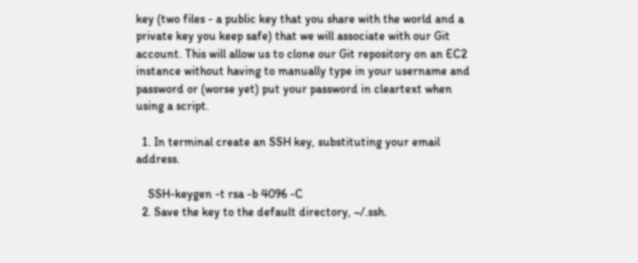key (two files - a public key that you share with the world and a private key you keep safe) that we will associate with our Git account. This will allow us to clone our Git repository on an EC2 instance without having to manually type in your username and password or (worse yet) put your password in cleartext when using a script.

  1. In terminal create an SSH key, substituting your email address.

    SSH-keygen -t rsa -b 4096 -C
  2. Save the key to the default directory, ~/.ssh.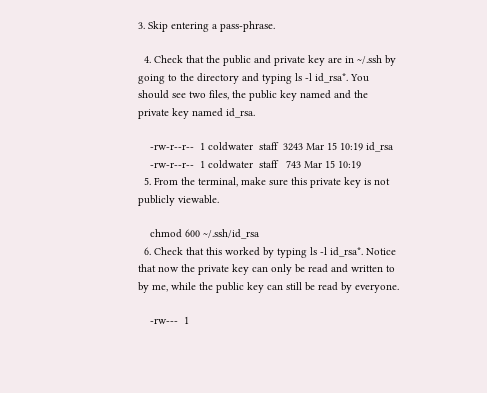3. Skip entering a pass-phrase.

  4. Check that the public and private key are in ~/.ssh by going to the directory and typing ls -l id_rsa*. You should see two files, the public key named and the private key named id_rsa.

    -rw-r--r--  1 coldwater  staff  3243 Mar 15 10:19 id_rsa
    -rw-r--r--  1 coldwater  staff   743 Mar 15 10:19
  5. From the terminal, make sure this private key is not publicly viewable.

    chmod 600 ~/.ssh/id_rsa
  6. Check that this worked by typing ls -l id_rsa*. Notice that now the private key can only be read and written to by me, while the public key can still be read by everyone.

    -rw---  1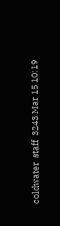coldwater  staff  3243 Mar 15 10:19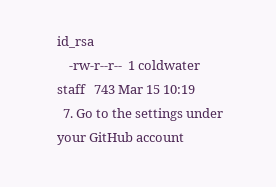id_rsa
    -rw-r--r--  1 coldwater  staff   743 Mar 15 10:19
  7. Go to the settings under your GitHub account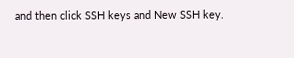and then click SSH keys and New SSH key.